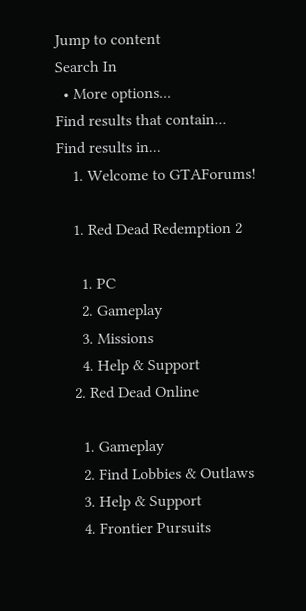Jump to content
Search In
  • More options...
Find results that contain...
Find results in...
    1. Welcome to GTAForums!

    1. Red Dead Redemption 2

      1. PC
      2. Gameplay
      3. Missions
      4. Help & Support
    2. Red Dead Online

      1. Gameplay
      2. Find Lobbies & Outlaws
      3. Help & Support
      4. Frontier Pursuits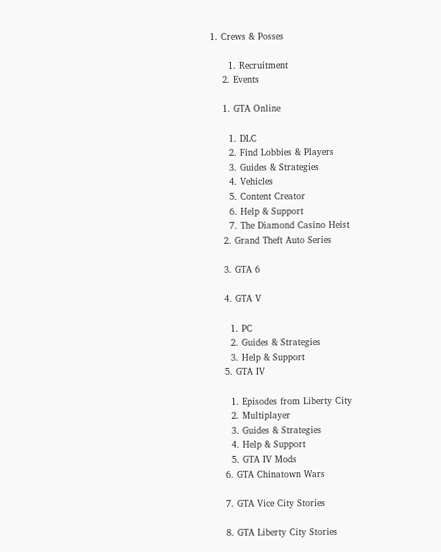1. Crews & Posses

      1. Recruitment
    2. Events

    1. GTA Online

      1. DLC
      2. Find Lobbies & Players
      3. Guides & Strategies
      4. Vehicles
      5. Content Creator
      6. Help & Support
      7. The Diamond Casino Heist
    2. Grand Theft Auto Series

    3. GTA 6

    4. GTA V

      1. PC
      2. Guides & Strategies
      3. Help & Support
    5. GTA IV

      1. Episodes from Liberty City
      2. Multiplayer
      3. Guides & Strategies
      4. Help & Support
      5. GTA IV Mods
    6. GTA Chinatown Wars

    7. GTA Vice City Stories

    8. GTA Liberty City Stories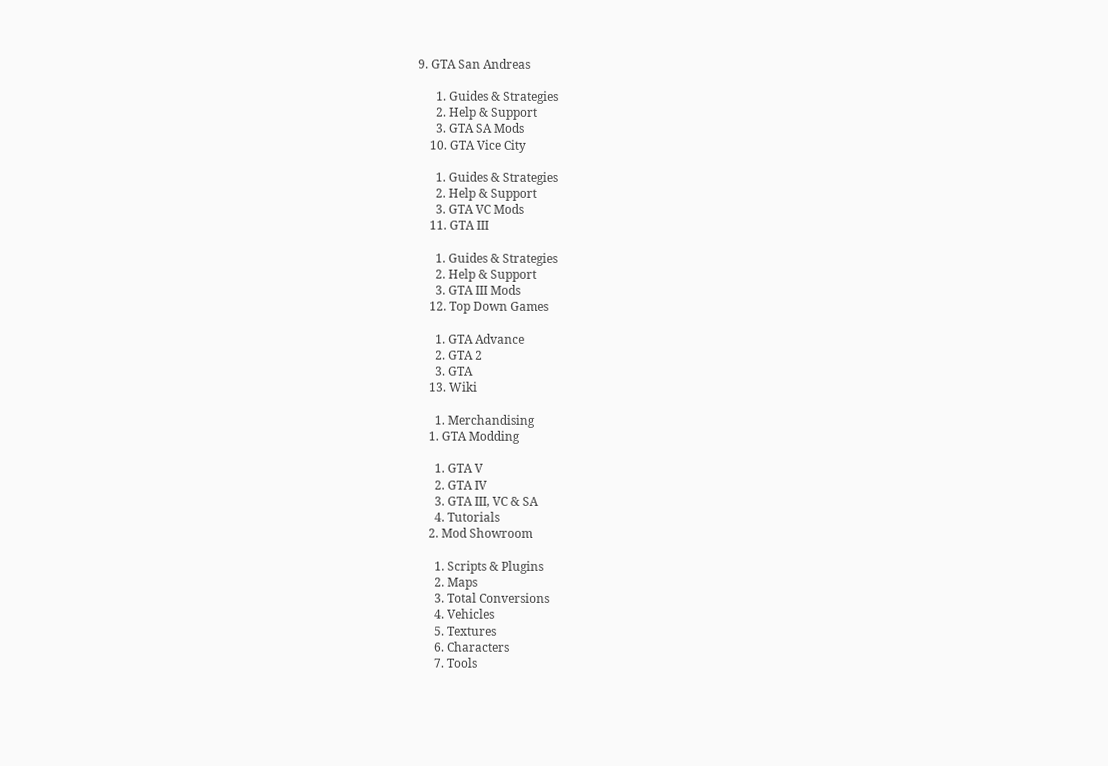9. GTA San Andreas

      1. Guides & Strategies
      2. Help & Support
      3. GTA SA Mods
    10. GTA Vice City

      1. Guides & Strategies
      2. Help & Support
      3. GTA VC Mods
    11. GTA III

      1. Guides & Strategies
      2. Help & Support
      3. GTA III Mods
    12. Top Down Games

      1. GTA Advance
      2. GTA 2
      3. GTA
    13. Wiki

      1. Merchandising
    1. GTA Modding

      1. GTA V
      2. GTA IV
      3. GTA III, VC & SA
      4. Tutorials
    2. Mod Showroom

      1. Scripts & Plugins
      2. Maps
      3. Total Conversions
      4. Vehicles
      5. Textures
      6. Characters
      7. Tools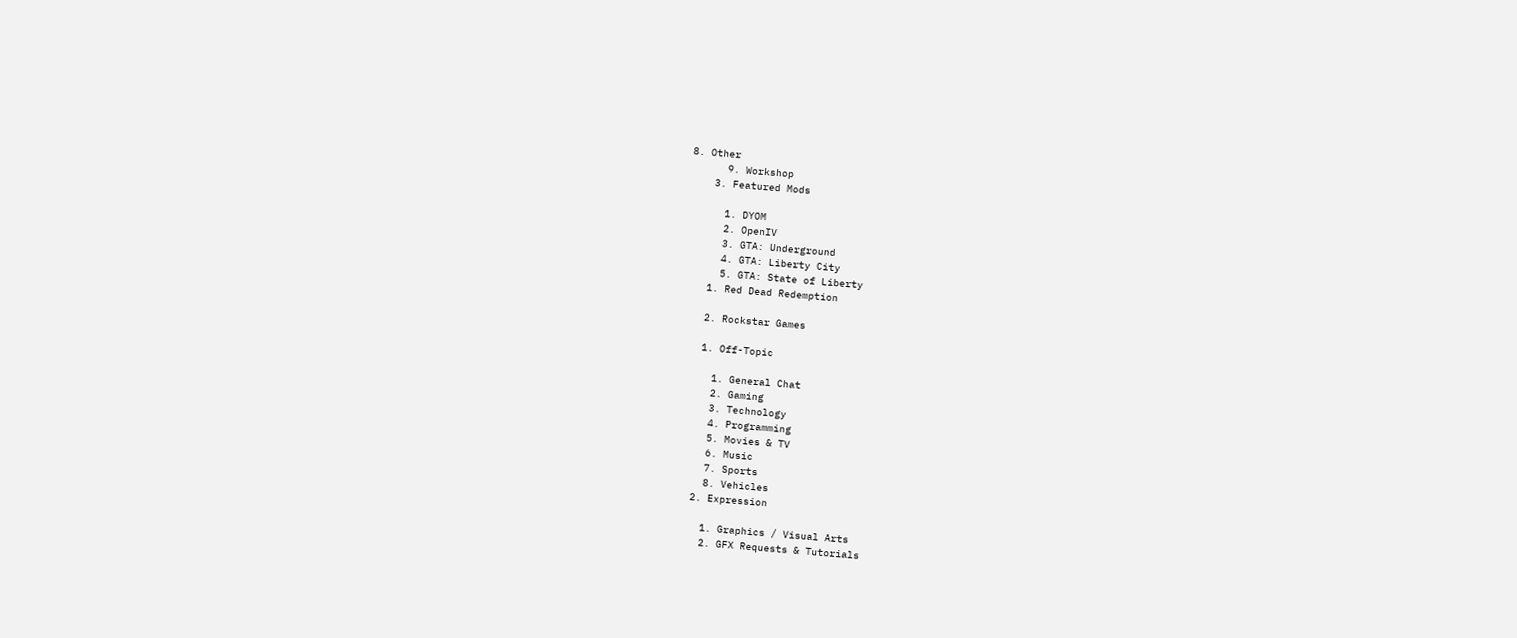8. Other
      9. Workshop
    3. Featured Mods

      1. DYOM
      2. OpenIV
      3. GTA: Underground
      4. GTA: Liberty City
      5. GTA: State of Liberty
    1. Red Dead Redemption

    2. Rockstar Games

    1. Off-Topic

      1. General Chat
      2. Gaming
      3. Technology
      4. Programming
      5. Movies & TV
      6. Music
      7. Sports
      8. Vehicles
    2. Expression

      1. Graphics / Visual Arts
      2. GFX Requests & Tutorials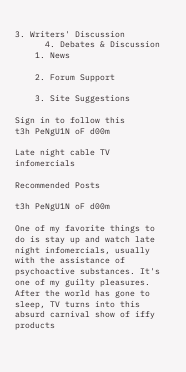3. Writers' Discussion
      4. Debates & Discussion
    1. News

    2. Forum Support

    3. Site Suggestions

Sign in to follow this
t3h PeNgU1N oF d00m

Late night cable TV infomercials

Recommended Posts

t3h PeNgU1N oF d00m

One of my favorite things to do is stay up and watch late night infomercials, usually with the assistance of psychoactive substances. It's one of my guilty pleasures. After the world has gone to sleep, TV turns into this absurd carnival show of iffy products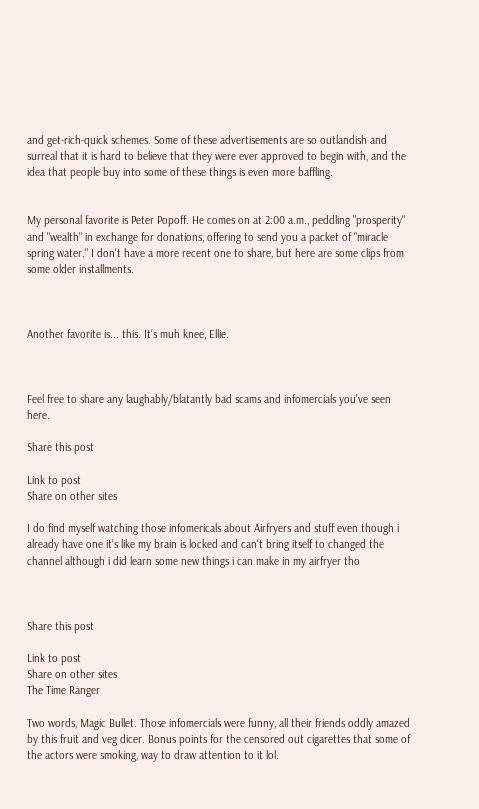and get-rich-quick schemes. Some of these advertisements are so outlandish and surreal that it is hard to believe that they were ever approved to begin with, and the idea that people buy into some of these things is even more baffling.


My personal favorite is Peter Popoff. He comes on at 2:00 a.m., peddling "prosperity" and "wealth" in exchange for donations, offering to send you a packet of "miracle spring water." I don't have a more recent one to share, but here are some clips from some older installments.



Another favorite is... this. It's muh knee, Ellie.



Feel free to share any laughably/blatantly bad scams and infomercials you've seen here.

Share this post

Link to post
Share on other sites

I do find myself watching those infomericals about Airfryers and stuff even though i already have one it's like my brain is locked and can't bring itself to changed the channel although i did learn some new things i can make in my airfryer tho



Share this post

Link to post
Share on other sites
The Time Ranger

Two words, Magic Bullet. Those infomercials were funny, all their friends oddly amazed by this fruit and veg dicer. Bonus points for the censored out cigarettes that some of the actors were smoking, way to draw attention to it lol.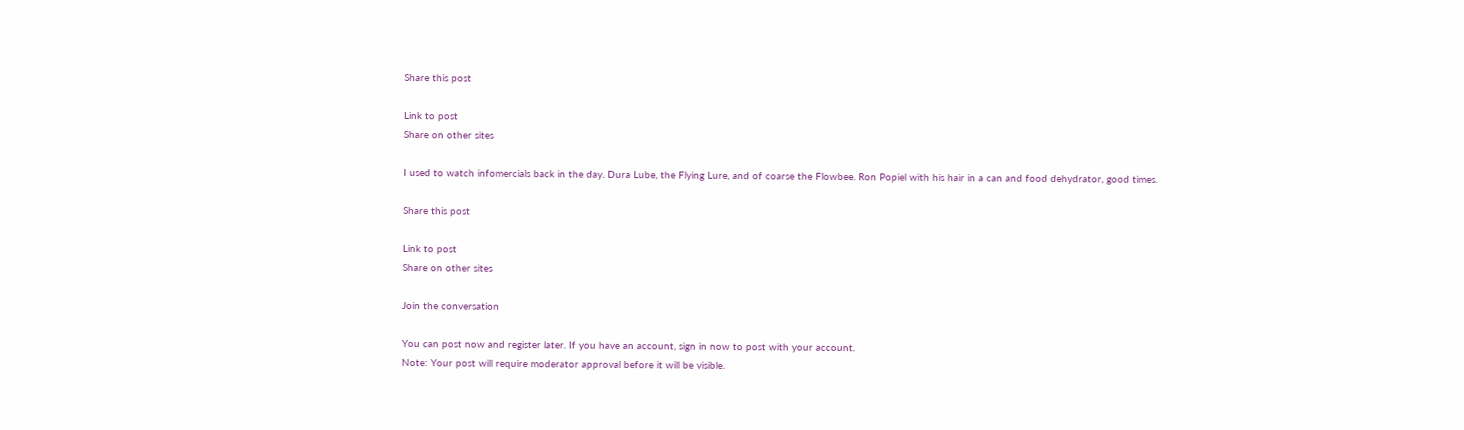Share this post

Link to post
Share on other sites

I used to watch infomercials back in the day. Dura Lube, the Flying Lure, and of coarse the Flowbee. Ron Popiel with his hair in a can and food dehydrator, good times.

Share this post

Link to post
Share on other sites

Join the conversation

You can post now and register later. If you have an account, sign in now to post with your account.
Note: Your post will require moderator approval before it will be visible.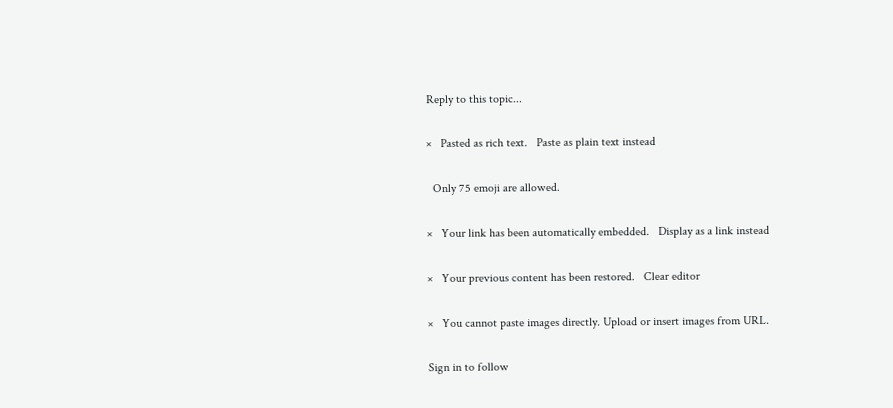Reply to this topic...

×   Pasted as rich text.   Paste as plain text instead

  Only 75 emoji are allowed.

×   Your link has been automatically embedded.   Display as a link instead

×   Your previous content has been restored.   Clear editor

×   You cannot paste images directly. Upload or insert images from URL.

Sign in to follow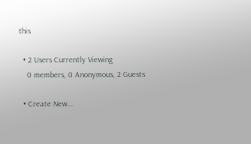this

  • 2 Users Currently Viewing
    0 members, 0 Anonymous, 2 Guests

  • Create New...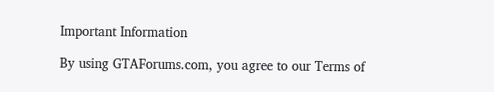Important Information

By using GTAForums.com, you agree to our Terms of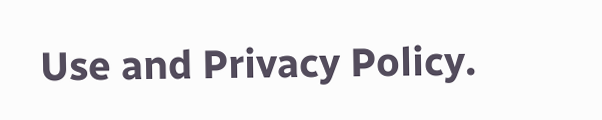Use and Privacy Policy.